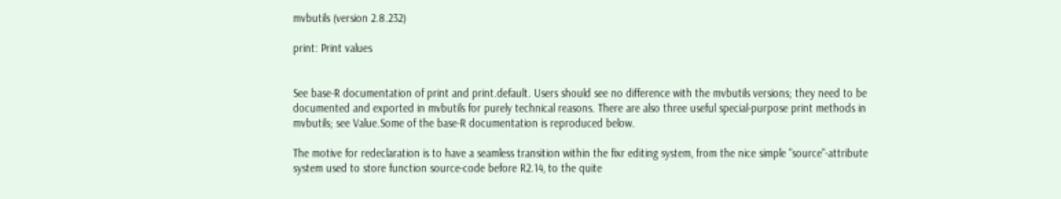mvbutils (version 2.8.232)

print: Print values


See base-R documentation of print and print.default. Users should see no difference with the mvbutils versions; they need to be documented and exported in mvbutils for purely technical reasons. There are also three useful special-purpose print methods in mvbutils; see Value.Some of the base-R documentation is reproduced below.

The motive for redeclaration is to have a seamless transition within the fixr editing system, from the nice simple "source"-attribute system used to store function source-code before R2.14, to the quite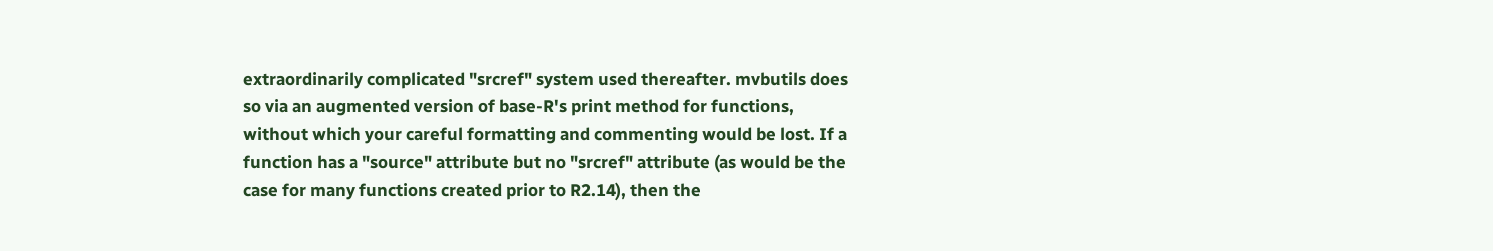extraordinarily complicated "srcref" system used thereafter. mvbutils does so via an augmented version of base-R's print method for functions, without which your careful formatting and commenting would be lost. If a function has a "source" attribute but no "srcref" attribute (as would be the case for many functions created prior to R2.14), then the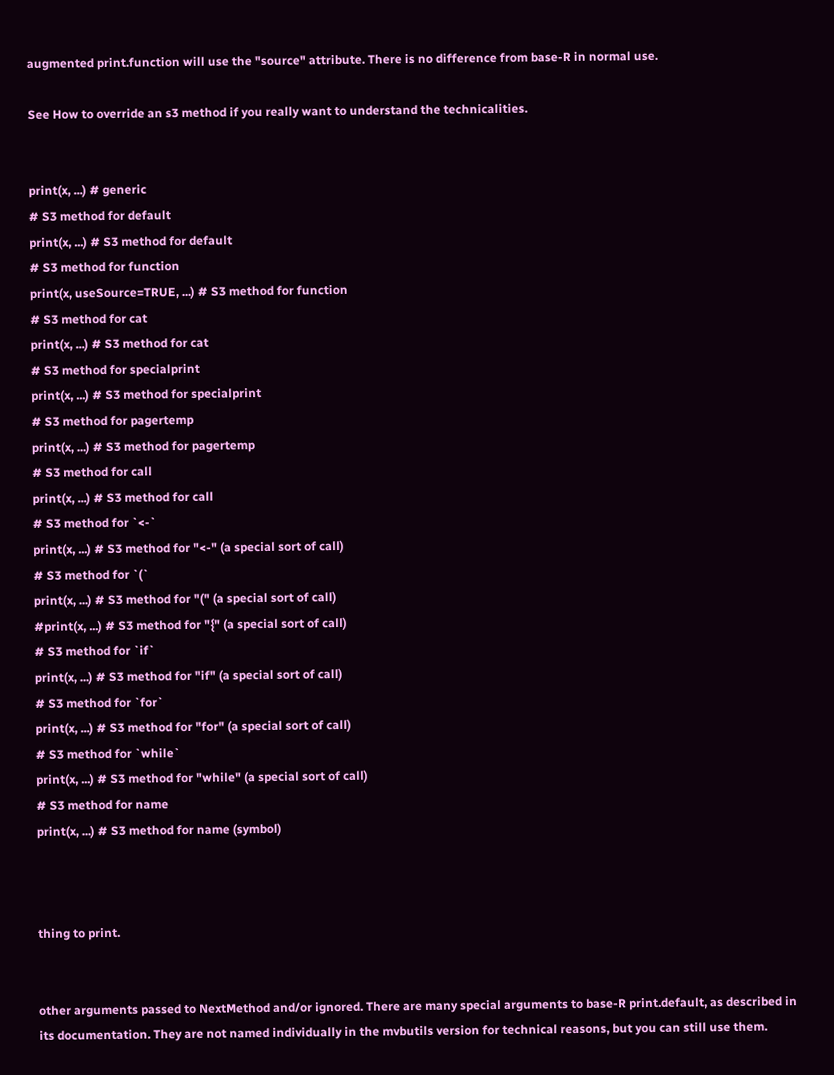augmented print.function will use the "source" attribute. There is no difference from base-R in normal use.

See How to override an s3 method if you really want to understand the technicalities.


print(x, ...) # generic
# S3 method for default
print(x, ...) # S3 method for default
# S3 method for function
print(x, useSource=TRUE, ...) # S3 method for function
# S3 method for cat
print(x, ...) # S3 method for cat
# S3 method for specialprint
print(x, ...) # S3 method for specialprint
# S3 method for pagertemp
print(x, ...) # S3 method for pagertemp
# S3 method for call
print(x, ...) # S3 method for call
# S3 method for `<-`
print(x, ...) # S3 method for "<-" (a special sort of call)
# S3 method for `(`
print(x, ...) # S3 method for "(" (a special sort of call)
#print(x, ...) # S3 method for "{" (a special sort of call)
# S3 method for `if`
print(x, ...) # S3 method for "if" (a special sort of call)
# S3 method for `for`
print(x, ...) # S3 method for "for" (a special sort of call)
# S3 method for `while`
print(x, ...) # S3 method for "while" (a special sort of call)
# S3 method for name
print(x, ...) # S3 method for name (symbol)



thing to print.


other arguments passed to NextMethod and/or ignored. There are many special arguments to base-R print.default, as described in its documentation. They are not named individually in the mvbutils version for technical reasons, but you can still use them.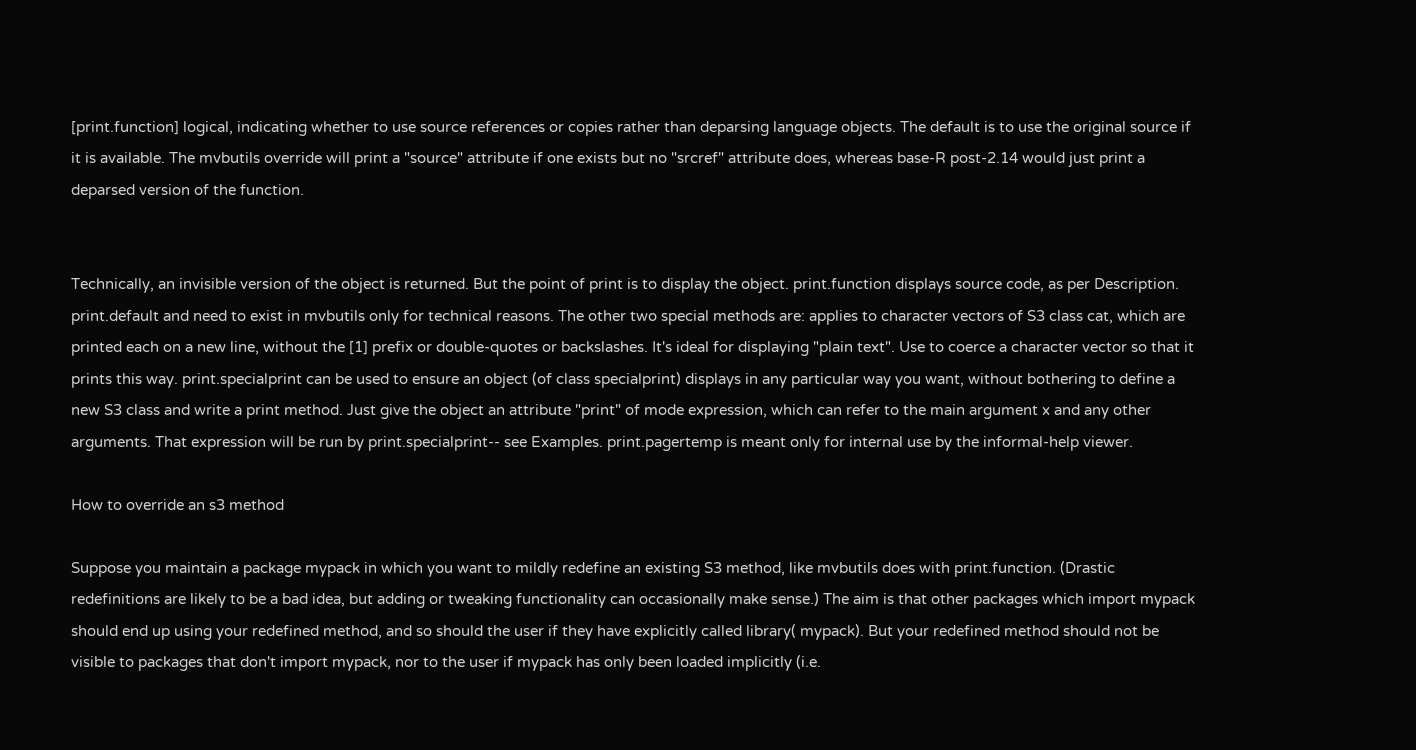[print.function] logical, indicating whether to use source references or copies rather than deparsing language objects. The default is to use the original source if it is available. The mvbutils override will print a "source" attribute if one exists but no "srcref" attribute does, whereas base-R post-2.14 would just print a deparsed version of the function.


Technically, an invisible version of the object is returned. But the point of print is to display the object. print.function displays source code, as per Description. print.default and need to exist in mvbutils only for technical reasons. The other two special methods are: applies to character vectors of S3 class cat, which are printed each on a new line, without the [1] prefix or double-quotes or backslashes. It's ideal for displaying "plain text". Use to coerce a character vector so that it prints this way. print.specialprint can be used to ensure an object (of class specialprint) displays in any particular way you want, without bothering to define a new S3 class and write a print method. Just give the object an attribute "print" of mode expression, which can refer to the main argument x and any other arguments. That expression will be run by print.specialprint-- see Examples. print.pagertemp is meant only for internal use by the informal-help viewer.

How to override an s3 method

Suppose you maintain a package mypack in which you want to mildly redefine an existing S3 method, like mvbutils does with print.function. (Drastic redefinitions are likely to be a bad idea, but adding or tweaking functionality can occasionally make sense.) The aim is that other packages which import mypack should end up using your redefined method, and so should the user if they have explicitly called library( mypack). But your redefined method should not be visible to packages that don't import mypack, nor to the user if mypack has only been loaded implicitly (i.e.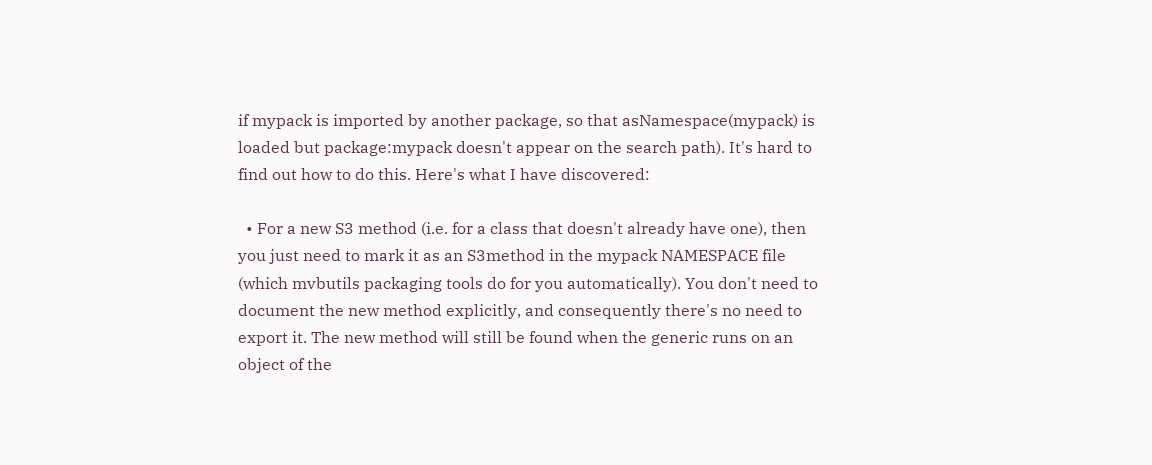if mypack is imported by another package, so that asNamespace(mypack) is loaded but package:mypack doesn't appear on the search path). It's hard to find out how to do this. Here's what I have discovered:

  • For a new S3 method (i.e. for a class that doesn't already have one), then you just need to mark it as an S3method in the mypack NAMESPACE file (which mvbutils packaging tools do for you automatically). You don't need to document the new method explicitly, and consequently there's no need to export it. The new method will still be found when the generic runs on an object of the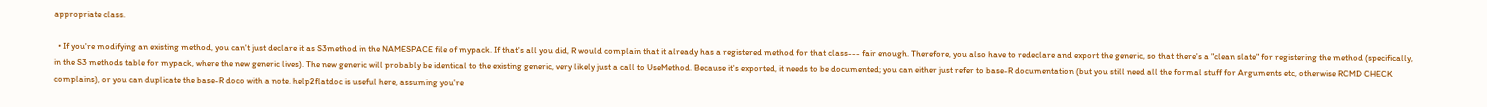appropriate class.

  • If you're modifying an existing method, you can't just declare it as S3method in the NAMESPACE file of mypack. If that's all you did, R would complain that it already has a registered method for that class--- fair enough. Therefore, you also have to redeclare and export the generic, so that there's a "clean slate" for registering the method (specifically, in the S3 methods table for mypack, where the new generic lives). The new generic will probably be identical to the existing generic, very likely just a call to UseMethod. Because it's exported, it needs to be documented; you can either just refer to base-R documentation (but you still need all the formal stuff for Arguments etc, otherwise RCMD CHECK complains), or you can duplicate the base-R doco with a note. help2flatdoc is useful here, assuming you're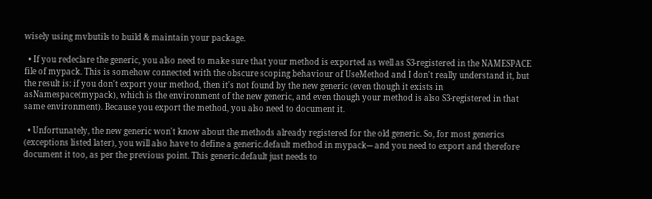wisely using mvbutils to build & maintain your package.

  • If you redeclare the generic, you also need to make sure that your method is exported as well as S3-registered in the NAMESPACE file of mypack. This is somehow connected with the obscure scoping behaviour of UseMethod and I don't really understand it, but the result is: if you don't export your method, then it's not found by the new generic (even though it exists in asNamespace(mypack), which is the environment of the new generic, and even though your method is also S3-registered in that same environment). Because you export the method, you also need to document it.

  • Unfortunately, the new generic won't know about the methods already registered for the old generic. So, for most generics (exceptions listed later), you will also have to define a generic.default method in mypack--- and you need to export and therefore document it too, as per the previous point. This generic.default just needs to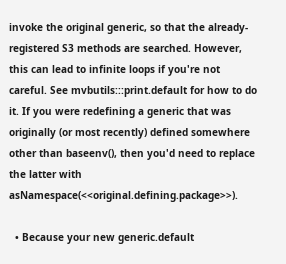invoke the original generic, so that the already-registered S3 methods are searched. However, this can lead to infinite loops if you're not careful. See mvbutils:::print.default for how to do it. If you were redefining a generic that was originally (or most recently) defined somewhere other than baseenv(), then you'd need to replace the latter with asNamespace(<<original.defining.package>>).

  • Because your new generic.default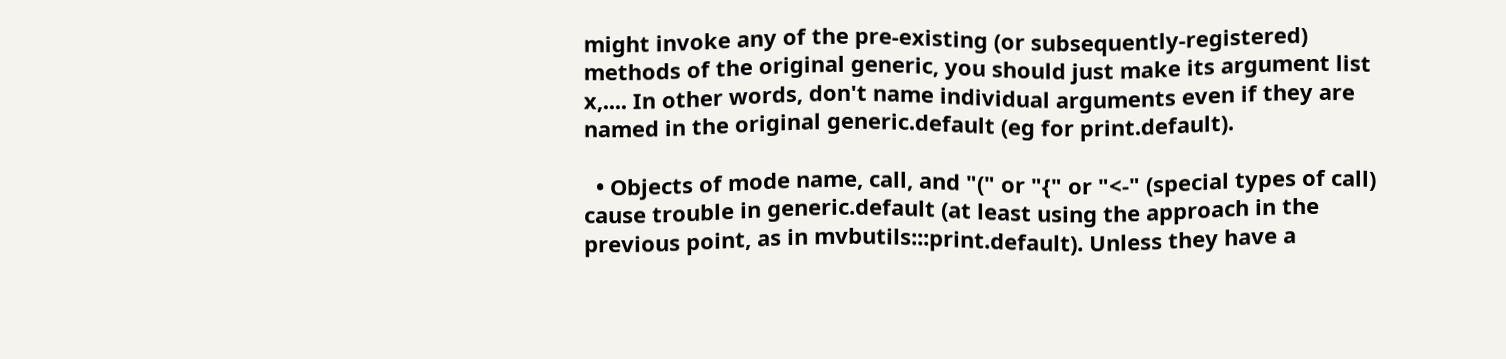might invoke any of the pre-existing (or subsequently-registered) methods of the original generic, you should just make its argument list x,.... In other words, don't name individual arguments even if they are named in the original generic.default (eg for print.default).

  • Objects of mode name, call, and "(" or "{" or "<-" (special types of call) cause trouble in generic.default (at least using the approach in the previous point, as in mvbutils:::print.default). Unless they have a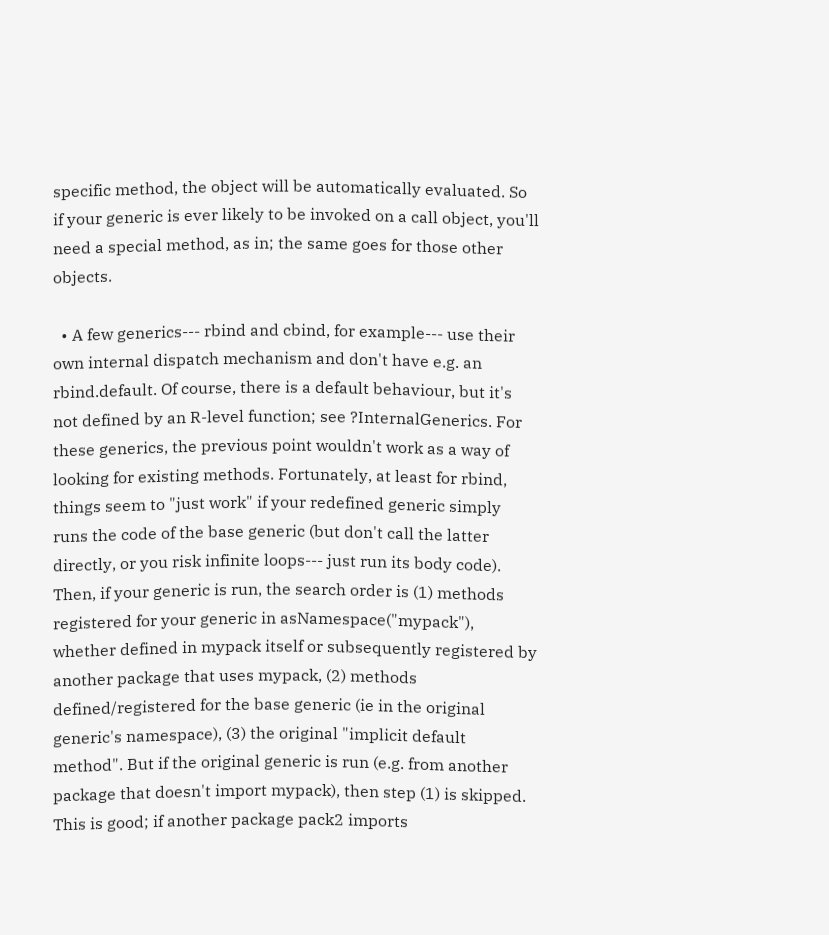specific method, the object will be automatically evaluated. So if your generic is ever likely to be invoked on a call object, you'll need a special method, as in; the same goes for those other objects.

  • A few generics--- rbind and cbind, for example--- use their own internal dispatch mechanism and don't have e.g. an rbind.default. Of course, there is a default behaviour, but it's not defined by an R-level function; see ?InternalGenerics. For these generics, the previous point wouldn't work as a way of looking for existing methods. Fortunately, at least for rbind, things seem to "just work" if your redefined generic simply runs the code of the base generic (but don't call the latter directly, or you risk infinite loops--- just run its body code). Then, if your generic is run, the search order is (1) methods registered for your generic in asNamespace("mypack"), whether defined in mypack itself or subsequently registered by another package that uses mypack, (2) methods defined/registered for the base generic (ie in the original generic's namespace), (3) the original "implicit default method". But if the original generic is run (e.g. from another package that doesn't import mypack), then step (1) is skipped. This is good; if another package pack2 imports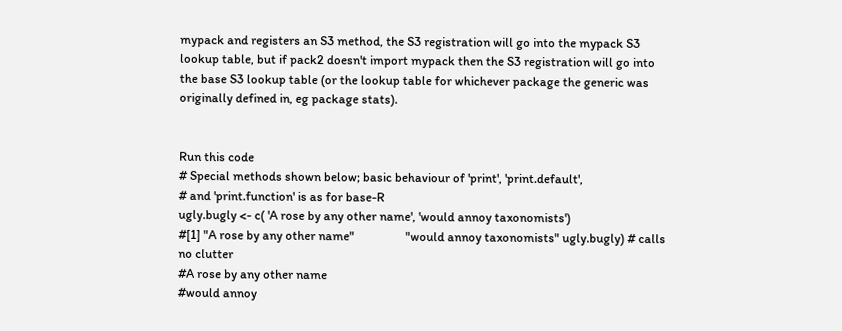mypack and registers an S3 method, the S3 registration will go into the mypack S3 lookup table, but if pack2 doesn't import mypack then the S3 registration will go into the base S3 lookup table (or the lookup table for whichever package the generic was originally defined in, eg package stats).


Run this code
# Special methods shown below; basic behaviour of 'print', 'print.default',
# and 'print.function' is as for base-R
ugly.bugly <- c( 'A rose by any other name', 'would annoy taxonomists')
#[1] "A rose by any other name"                 "would annoy taxonomists" ugly.bugly) # calls no clutter
#A rose by any other name
#would annoy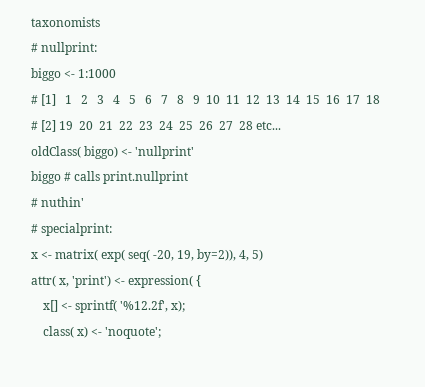taxonomists
# nullprint:
biggo <- 1:1000
# [1]   1   2   3   4   5   6   7   8   9  10  11  12  13  14  15  16  17  18
# [2] 19  20  21  22  23  24  25  26  27  28 etc...
oldClass( biggo) <- 'nullprint'
biggo # calls print.nullprint
# nuthin'
# specialprint:
x <- matrix( exp( seq( -20, 19, by=2)), 4, 5)
attr( x, 'print') <- expression( {
    x[] <- sprintf( '%12.2f', x);
    class( x) <- 'noquote';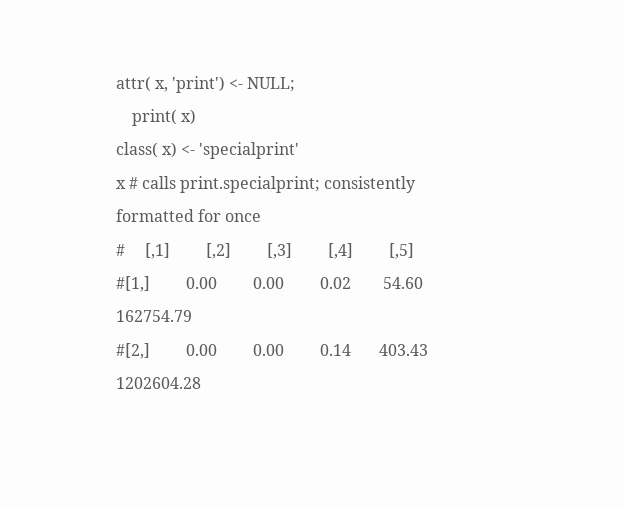attr( x, 'print') <- NULL;
    print( x)
class( x) <- 'specialprint'
x # calls print.specialprint; consistently formatted for once
#     [,1]         [,2]         [,3]         [,4]         [,5]
#[1,]         0.00         0.00         0.02        54.60    162754.79
#[2,]         0.00         0.00         0.14       403.43   1202604.28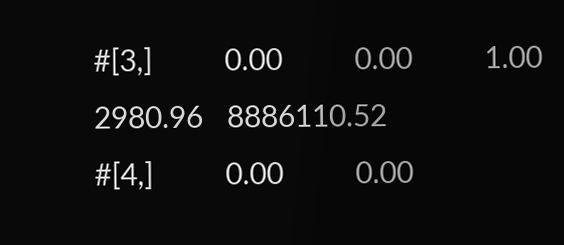#[3,]         0.00         0.00         1.00      2980.96   8886110.52
#[4,]         0.00         0.00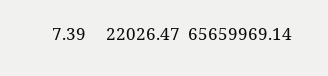7.39     22026.47  65659969.14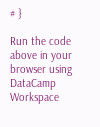# }

Run the code above in your browser using DataCamp Workspace